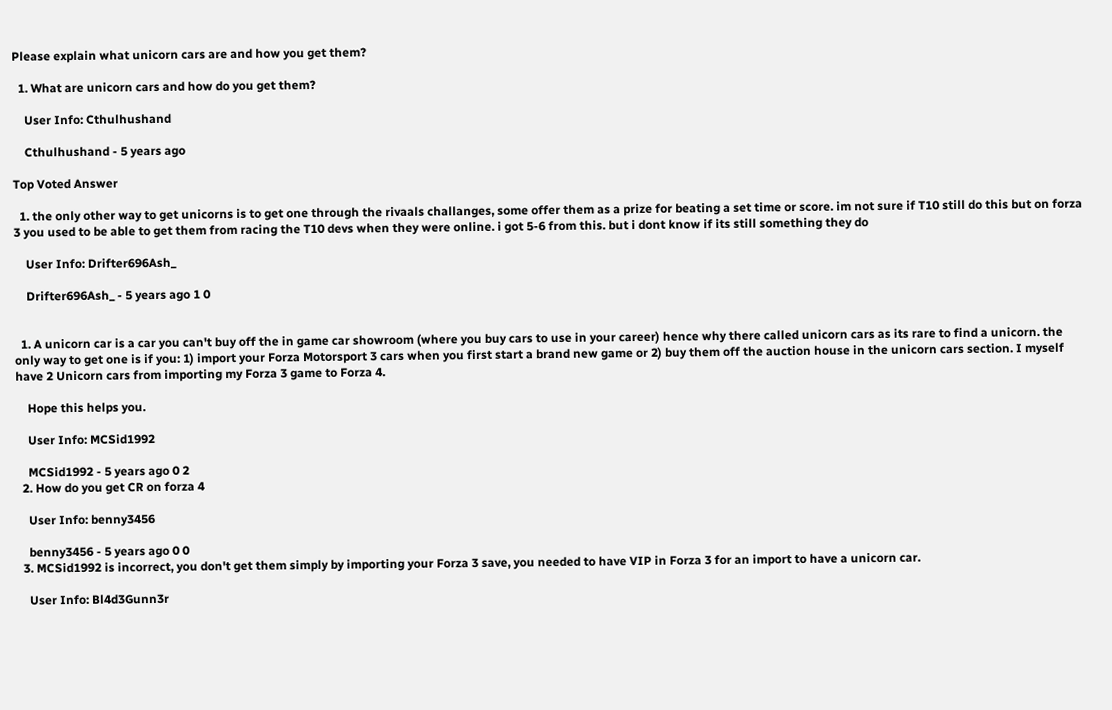Please explain what unicorn cars are and how you get them?

  1. What are unicorn cars and how do you get them?

    User Info: Cthulhushand

    Cthulhushand - 5 years ago

Top Voted Answer

  1. the only other way to get unicorns is to get one through the rivaals challanges, some offer them as a prize for beating a set time or score. im not sure if T10 still do this but on forza 3 you used to be able to get them from racing the T10 devs when they were online. i got 5-6 from this. but i dont know if its still something they do

    User Info: Drifter696Ash_

    Drifter696Ash_ - 5 years ago 1 0


  1. A unicorn car is a car you can't buy off the in game car showroom (where you buy cars to use in your career) hence why there called unicorn cars as its rare to find a unicorn. the only way to get one is if you: 1) import your Forza Motorsport 3 cars when you first start a brand new game or 2) buy them off the auction house in the unicorn cars section. I myself have 2 Unicorn cars from importing my Forza 3 game to Forza 4.

    Hope this helps you.

    User Info: MCSid1992

    MCSid1992 - 5 years ago 0 2
  2. How do you get CR on forza 4

    User Info: benny3456

    benny3456 - 5 years ago 0 0
  3. MCSid1992 is incorrect, you don't get them simply by importing your Forza 3 save, you needed to have VIP in Forza 3 for an import to have a unicorn car.

    User Info: Bl4d3Gunn3r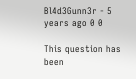Bl4d3Gunn3r - 5 years ago 0 0

This question has been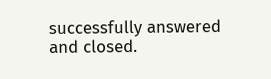successfully answered and closed.